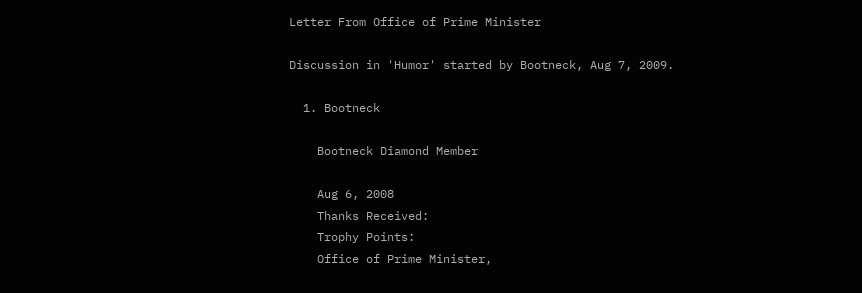Letter From Office of Prime Minister

Discussion in 'Humor' started by Bootneck, Aug 7, 2009.

  1. Bootneck

    Bootneck Diamond Member

    Aug 6, 2008
    Thanks Received:
    Trophy Points:
    Office of Prime Minister,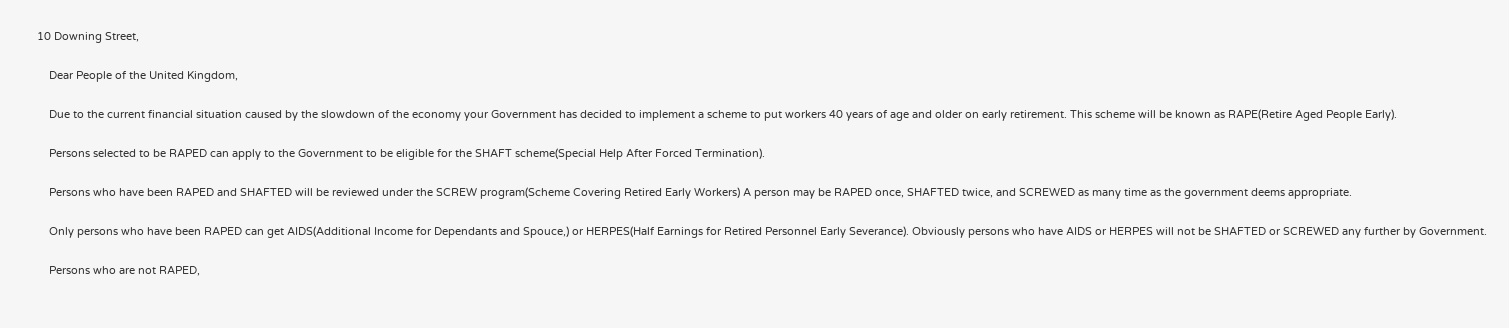10 Downing Street,

    Dear People of the United Kingdom,

    Due to the current financial situation caused by the slowdown of the economy your Government has decided to implement a scheme to put workers 40 years of age and older on early retirement. This scheme will be known as RAPE(Retire Aged People Early).

    Persons selected to be RAPED can apply to the Government to be eligible for the SHAFT scheme(Special Help After Forced Termination).

    Persons who have been RAPED and SHAFTED will be reviewed under the SCREW program(Scheme Covering Retired Early Workers) A person may be RAPED once, SHAFTED twice, and SCREWED as many time as the government deems appropriate.

    Only persons who have been RAPED can get AIDS(Additional Income for Dependants and Spouce,) or HERPES(Half Earnings for Retired Personnel Early Severance). Obviously persons who have AIDS or HERPES will not be SHAFTED or SCREWED any further by Government.

    Persons who are not RAPED,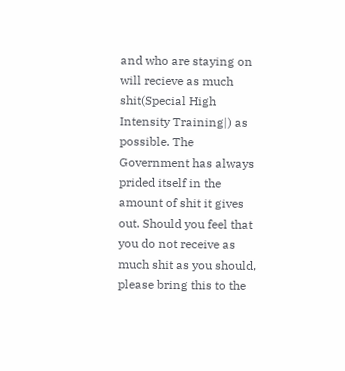and who are staying on will recieve as much shit(Special High Intensity Training|) as possible. The Government has always prided itself in the amount of shit it gives out. Should you feel that you do not receive as much shit as you should, please bring this to the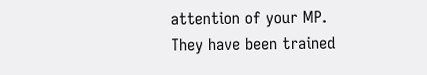attention of your MP. They have been trained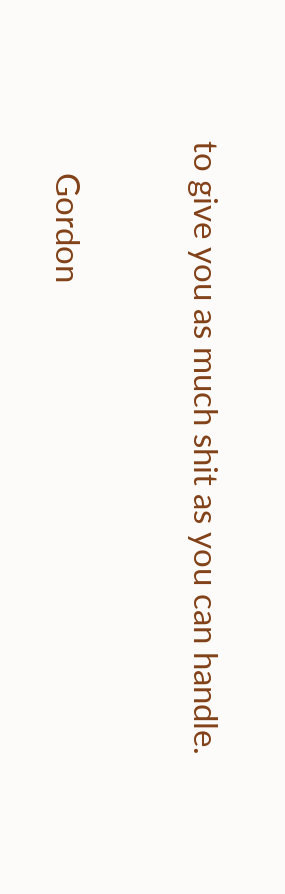to give you as much shit as you can handle.


    Gordon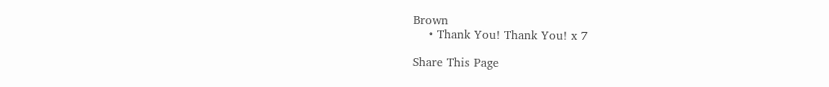Brown
    • Thank You! Thank You! x 7

Share This Page